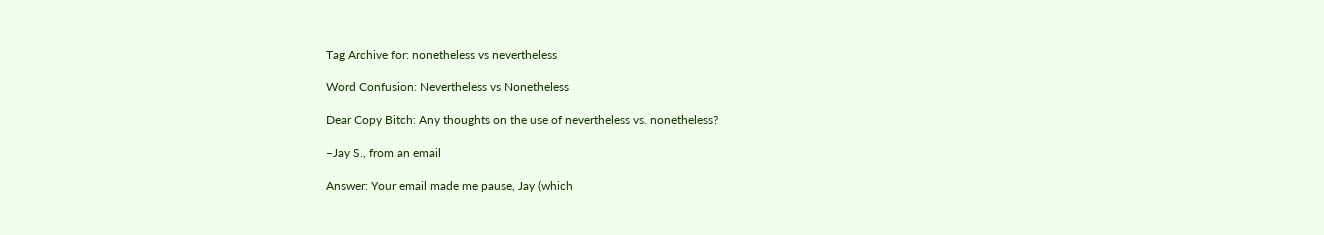Tag Archive for: nonetheless vs nevertheless

Word Confusion: Nevertheless vs Nonetheless

Dear Copy Bitch: Any thoughts on the use of nevertheless vs. nonetheless?

–Jay S., from an email

Answer: Your email made me pause, Jay (which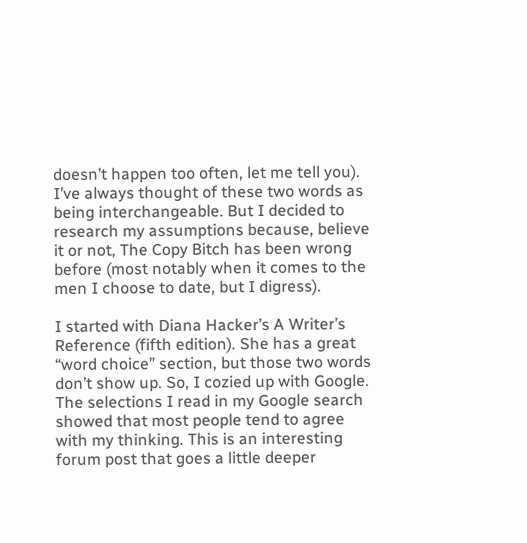doesn’t happen too often, let me tell you). I’ve always thought of these two words as being interchangeable. But I decided to research my assumptions because, believe it or not, The Copy Bitch has been wrong before (most notably when it comes to the men I choose to date, but I digress).

I started with Diana Hacker’s A Writer’s Reference (fifth edition). She has a great “word choice” section, but those two words don’t show up. So, I cozied up with Google. The selections I read in my Google search showed that most people tend to agree with my thinking. This is an interesting forum post that goes a little deeper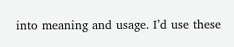into meaning and usage. I’d use these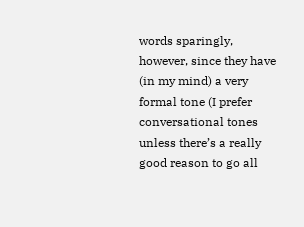words sparingly, however, since they have (in my mind) a very formal tone (I prefer conversational tones unless there’s a really good reason to go all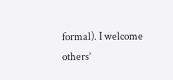formal). I welcome others’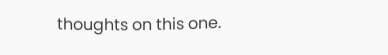thoughts on this one.